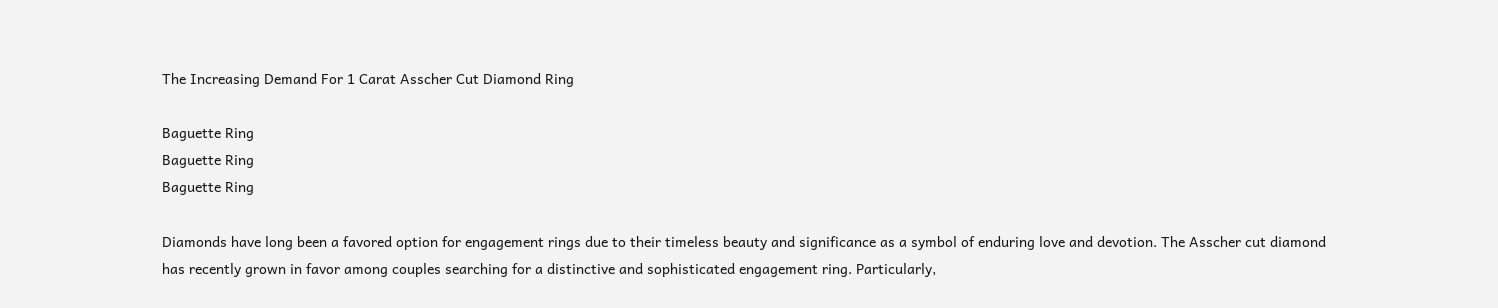The Increasing Demand For 1 Carat Asscher Cut Diamond Ring

Baguette Ring
Baguette Ring
Baguette Ring

Diamonds have long been a favored option for engagement rings due to their timeless beauty and significance as a symbol of enduring love and devotion. The Asscher cut diamond has recently grown in favor among couples searching for a distinctive and sophisticated engagement ring. Particularly,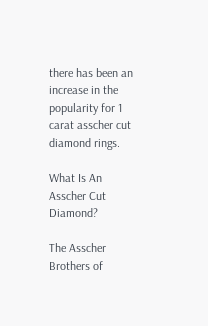there has been an increase in the popularity for 1 carat asscher cut diamond rings.

What Is An Asscher Cut Diamond?

The Asscher Brothers of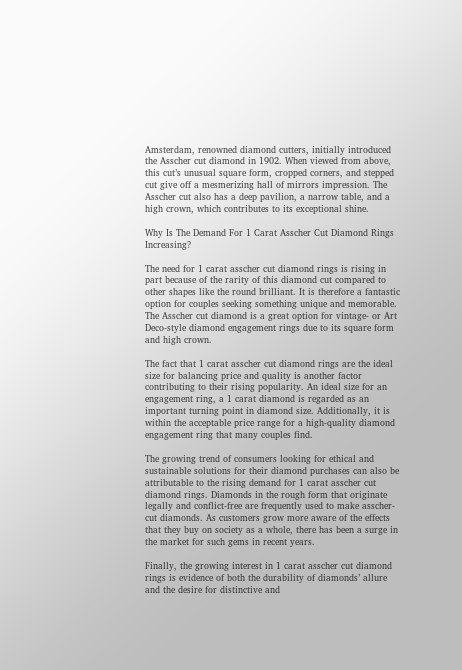Amsterdam, renowned diamond cutters, initially introduced the Asscher cut diamond in 1902. When viewed from above, this cut’s unusual square form, cropped corners, and stepped cut give off a mesmerizing hall of mirrors impression. The Asscher cut also has a deep pavilion, a narrow table, and a high crown, which contributes to its exceptional shine.

Why Is The Demand For 1 Carat Asscher Cut Diamond Rings Increasing?

The need for 1 carat asscher cut diamond rings is rising in part because of the rarity of this diamond cut compared to other shapes like the round brilliant. It is therefore a fantastic option for couples seeking something unique and memorable. The Asscher cut diamond is a great option for vintage- or Art Deco-style diamond engagement rings due to its square form and high crown.

The fact that 1 carat asscher cut diamond rings are the ideal size for balancing price and quality is another factor contributing to their rising popularity. An ideal size for an engagement ring, a 1 carat diamond is regarded as an important turning point in diamond size. Additionally, it is within the acceptable price range for a high-quality diamond engagement ring that many couples find.

The growing trend of consumers looking for ethical and sustainable solutions for their diamond purchases can also be attributable to the rising demand for 1 carat asscher cut diamond rings. Diamonds in the rough form that originate legally and conflict-free are frequently used to make asscher-cut diamonds. As customers grow more aware of the effects that they buy on society as a whole, there has been a surge in the market for such gems in recent years.

Finally, the growing interest in 1 carat asscher cut diamond rings is evidence of both the durability of diamonds’ allure and the desire for distinctive and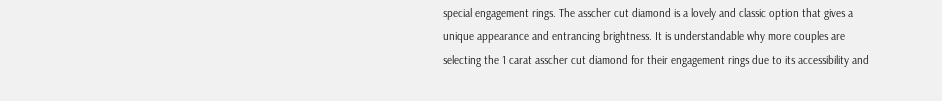special engagement rings. The asscher cut diamond is a lovely and classic option that gives a unique appearance and entrancing brightness. It is understandable why more couples are selecting the 1 carat asscher cut diamond for their engagement rings due to its accessibility and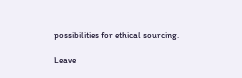possibilities for ethical sourcing.

Leave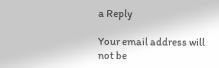a Reply

Your email address will not be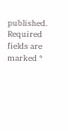published. Required fields are marked *